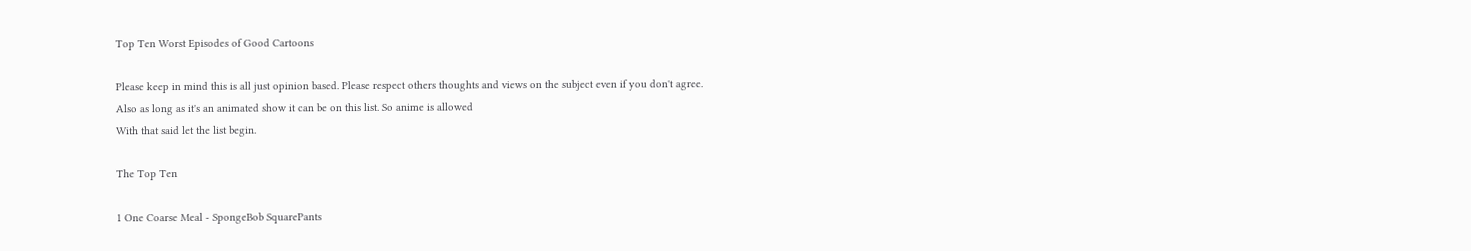Top Ten Worst Episodes of Good Cartoons

Please keep in mind this is all just opinion based. Please respect others thoughts and views on the subject even if you don't agree.
Also as long as it's an animated show it can be on this list. So anime is allowed
With that said let the list begin.

The Top Ten

1 One Coarse Meal - SpongeBob SquarePants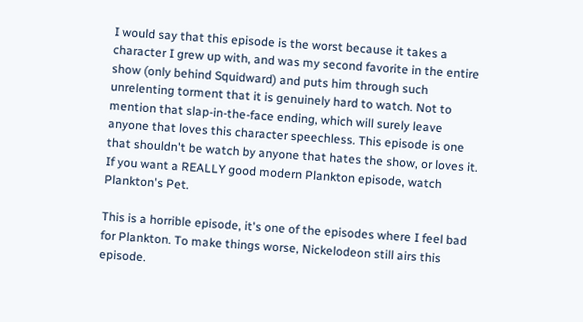I would say that this episode is the worst because it takes a character I grew up with, and was my second favorite in the entire show (only behind Squidward) and puts him through such unrelenting torment that it is genuinely hard to watch. Not to mention that slap-in-the-face ending, which will surely leave anyone that loves this character speechless. This episode is one that shouldn't be watch by anyone that hates the show, or loves it. If you want a REALLY good modern Plankton episode, watch Plankton's Pet.

This is a horrible episode, it's one of the episodes where I feel bad for Plankton. To make things worse, Nickelodeon still airs this episode.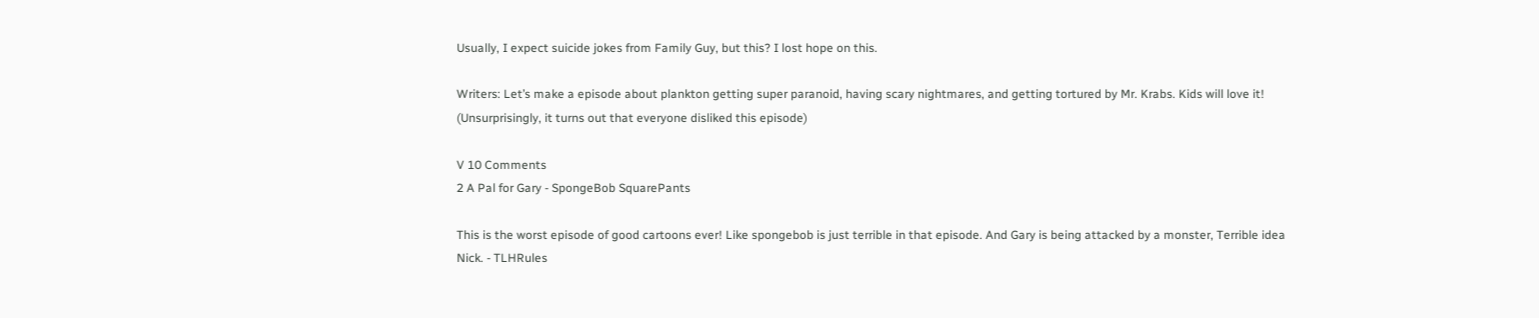Usually, I expect suicide jokes from Family Guy, but this? I lost hope on this.

Writers: Let’s make a episode about plankton getting super paranoid, having scary nightmares, and getting tortured by Mr. Krabs. Kids will love it! (Unsurprisingly, it turns out that everyone disliked this episode)

V 10 Comments
2 A Pal for Gary - SpongeBob SquarePants

This is the worst episode of good cartoons ever! Like spongebob is just terrible in that episode. And Gary is being attacked by a monster, Terrible idea Nick. - TLHRules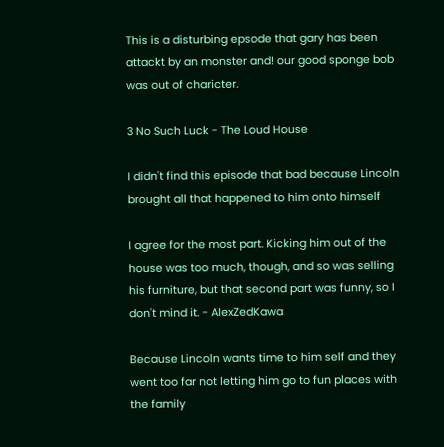This is a disturbing epsode that gary has been attackt by an monster and! our good sponge bob was out of charicter.

3 No Such Luck - The Loud House

I didn't find this episode that bad because Lincoln brought all that happened to him onto himself

I agree for the most part. Kicking him out of the house was too much, though, and so was selling his furniture, but that second part was funny, so I don't mind it. - AlexZedKawa

Because Lincoln wants time to him self and they went too far not letting him go to fun places with the family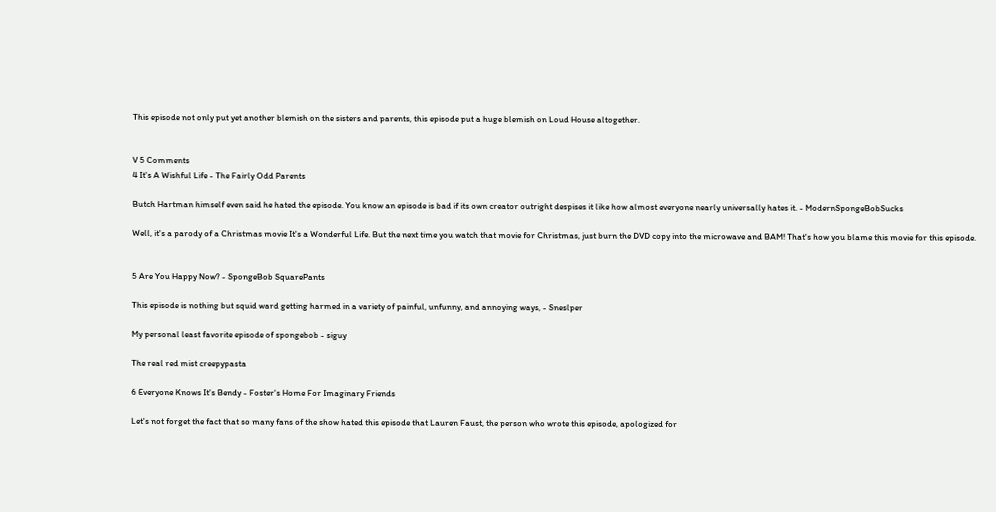This episode not only put yet another blemish on the sisters and parents, this episode put a huge blemish on Loud House altogether.


V 5 Comments
4 It's A Wishful Life - The Fairly Odd Parents

Butch Hartman himself even said he hated the episode. You know an episode is bad if its own creator outright despises it like how almost everyone nearly universally hates it. - ModernSpongeBobSucks

Well, it's a parody of a Christmas movie It's a Wonderful Life. But the next time you watch that movie for Christmas, just burn the DVD copy into the microwave and BAM! That's how you blame this movie for this episode.


5 Are You Happy Now? - SpongeBob SquarePants

This episode is nothing but squid ward getting harmed in a variety of painful, unfunny, and annoying ways, - Sneslper

My personal least favorite episode of spongebob - siguy

The real red mist creepypasta

6 Everyone Knows It's Bendy - Foster's Home For Imaginary Friends

Let's not forget the fact that so many fans of the show hated this episode that Lauren Faust, the person who wrote this episode, apologized for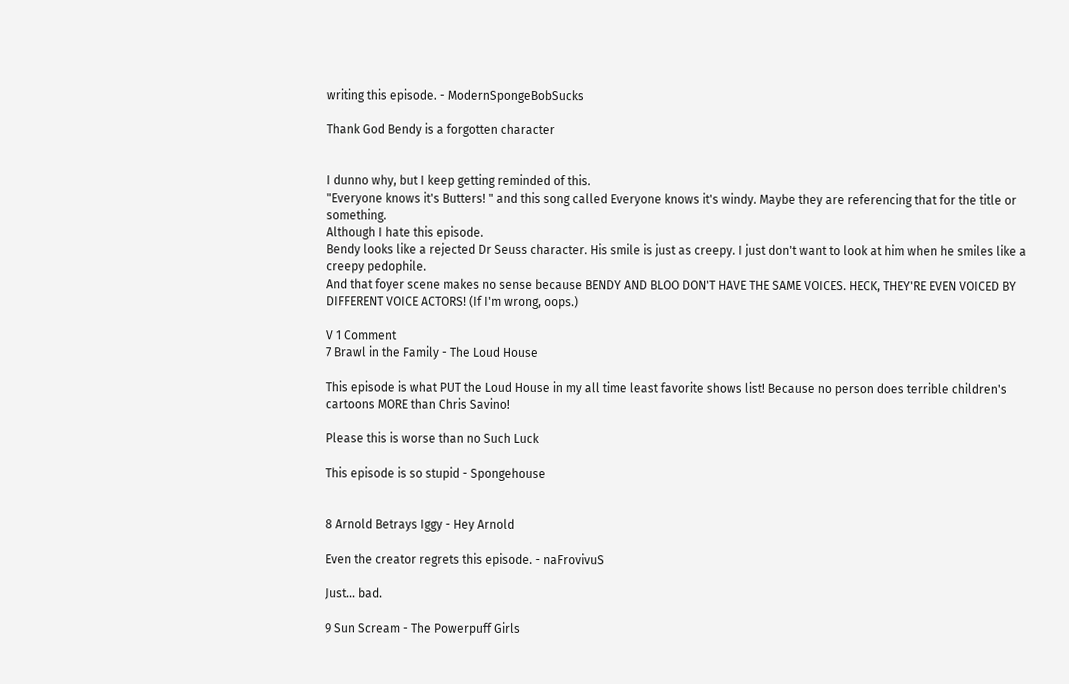writing this episode. - ModernSpongeBobSucks

Thank God Bendy is a forgotten character


I dunno why, but I keep getting reminded of this.
"Everyone knows it's Butters! " and this song called Everyone knows it's windy. Maybe they are referencing that for the title or something.
Although I hate this episode.
Bendy looks like a rejected Dr Seuss character. His smile is just as creepy. I just don't want to look at him when he smiles like a creepy pedophile.
And that foyer scene makes no sense because BENDY AND BLOO DON'T HAVE THE SAME VOICES. HECK, THEY'RE EVEN VOICED BY DIFFERENT VOICE ACTORS! (If I'm wrong, oops.)

V 1 Comment
7 Brawl in the Family - The Loud House

This episode is what PUT the Loud House in my all time least favorite shows list! Because no person does terrible children's cartoons MORE than Chris Savino!

Please this is worse than no Such Luck

This episode is so stupid - Spongehouse


8 Arnold Betrays Iggy - Hey Arnold

Even the creator regrets this episode. - naFrovivuS

Just... bad.

9 Sun Scream - The Powerpuff Girls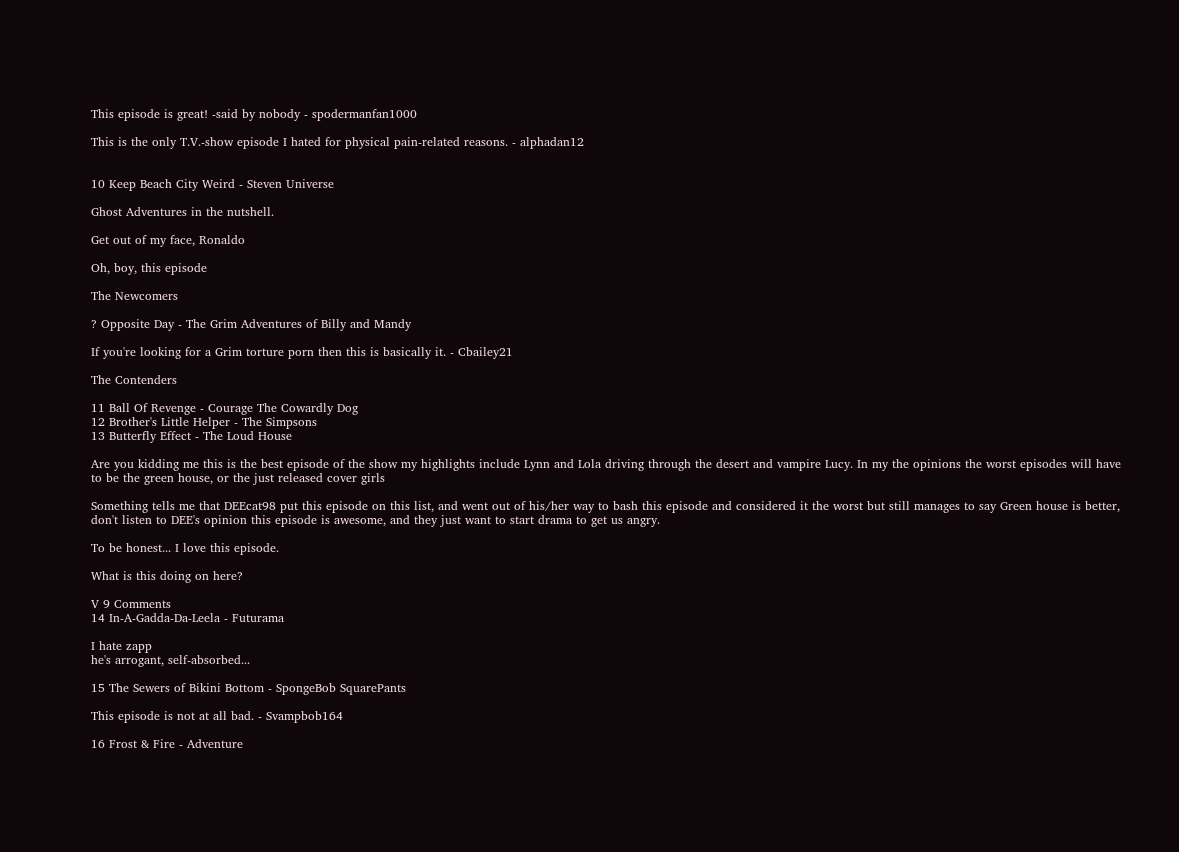This episode is great! -said by nobody - spodermanfan1000

This is the only T.V.-show episode I hated for physical pain-related reasons. - alphadan12


10 Keep Beach City Weird - Steven Universe

Ghost Adventures in the nutshell.

Get out of my face, Ronaldo

Oh, boy, this episode

The Newcomers

? Opposite Day - The Grim Adventures of Billy and Mandy

If you're looking for a Grim torture porn then this is basically it. - Cbailey21

The Contenders

11 Ball Of Revenge - Courage The Cowardly Dog
12 Brother's Little Helper - The Simpsons
13 Butterfly Effect - The Loud House

Are you kidding me this is the best episode of the show my highlights include Lynn and Lola driving through the desert and vampire Lucy. In my the opinions the worst episodes will have to be the green house, or the just released cover girls

Something tells me that DEEcat98 put this episode on this list, and went out of his/her way to bash this episode and considered it the worst but still manages to say Green house is better, don't listen to DEE's opinion this episode is awesome, and they just want to start drama to get us angry.

To be honest... I love this episode.

What is this doing on here?

V 9 Comments
14 In-A-Gadda-Da-Leela - Futurama

I hate zapp
he's arrogant, self-absorbed...

15 The Sewers of Bikini Bottom - SpongeBob SquarePants

This episode is not at all bad. - Svampbob164

16 Frost & Fire - Adventure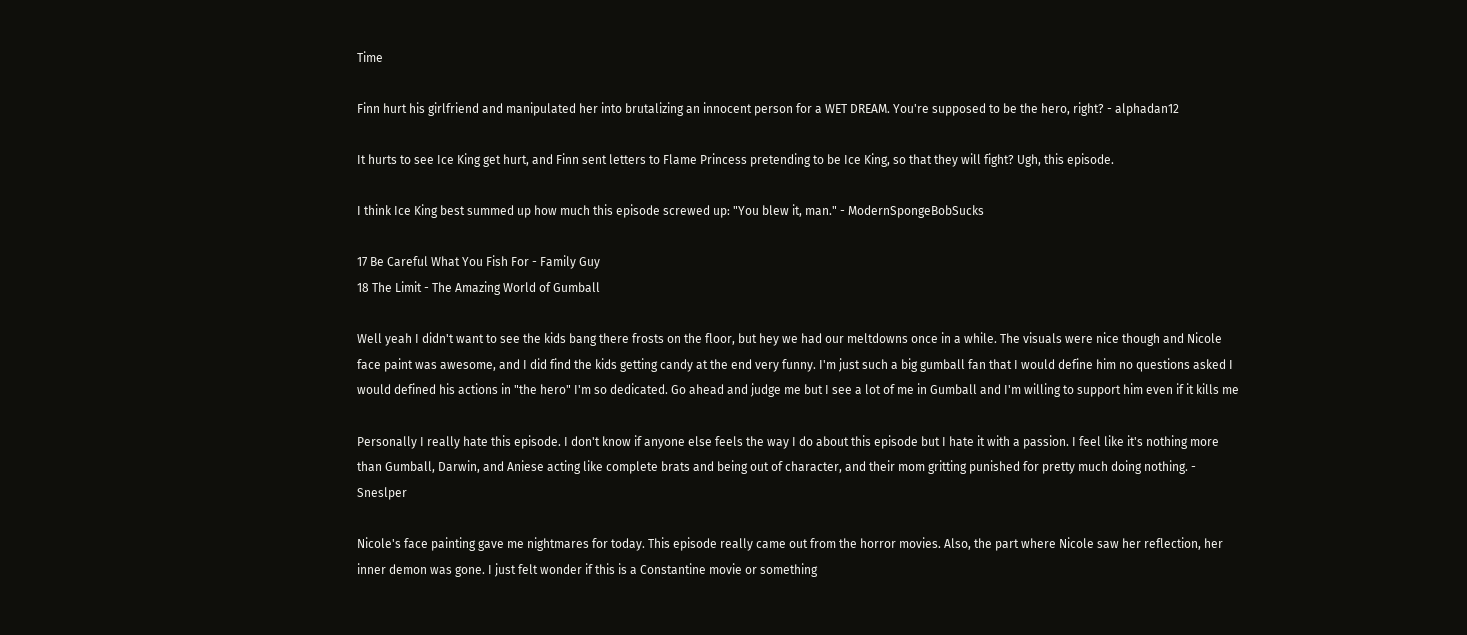Time

Finn hurt his girlfriend and manipulated her into brutalizing an innocent person for a WET DREAM. You're supposed to be the hero, right? - alphadan12

It hurts to see Ice King get hurt, and Finn sent letters to Flame Princess pretending to be Ice King, so that they will fight? Ugh, this episode.

I think Ice King best summed up how much this episode screwed up: "You blew it, man." - ModernSpongeBobSucks

17 Be Careful What You Fish For - Family Guy
18 The Limit - The Amazing World of Gumball

Well yeah I didn't want to see the kids bang there frosts on the floor, but hey we had our meltdowns once in a while. The visuals were nice though and Nicole face paint was awesome, and I did find the kids getting candy at the end very funny. I'm just such a big gumball fan that I would define him no questions asked I would defined his actions in "the hero" I'm so dedicated. Go ahead and judge me but I see a lot of me in Gumball and I'm willing to support him even if it kills me

Personally I really hate this episode. I don't know if anyone else feels the way I do about this episode but I hate it with a passion. I feel like it's nothing more than Gumball, Darwin, and Aniese acting like complete brats and being out of character, and their mom gritting punished for pretty much doing nothing. - Sneslper

Nicole's face painting gave me nightmares for today. This episode really came out from the horror movies. Also, the part where Nicole saw her reflection, her inner demon was gone. I just felt wonder if this is a Constantine movie or something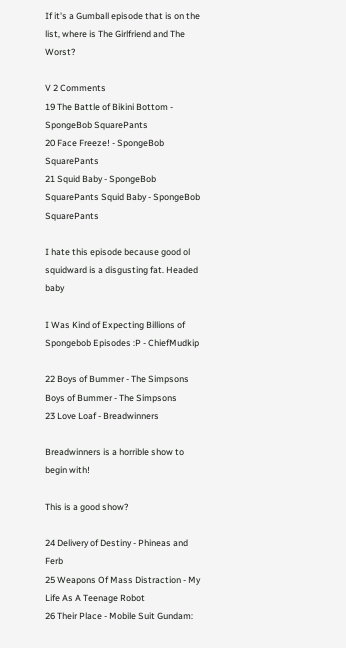If it's a Gumball episode that is on the list, where is The Girlfriend and The Worst?

V 2 Comments
19 The Battle of Bikini Bottom - SpongeBob SquarePants
20 Face Freeze! - SpongeBob SquarePants
21 Squid Baby - SpongeBob SquarePants Squid Baby - SpongeBob SquarePants

I hate this episode because good ol squidward is a disgusting fat. Headed baby

I Was Kind of Expecting Billions of Spongebob Episodes :P - ChiefMudkip

22 Boys of Bummer - The Simpsons Boys of Bummer - The Simpsons
23 Love Loaf - Breadwinners

Breadwinners is a horrible show to begin with!

This is a good show?

24 Delivery of Destiny - Phineas and Ferb
25 Weapons Of Mass Distraction - My Life As A Teenage Robot
26 Their Place - Mobile Suit Gundam: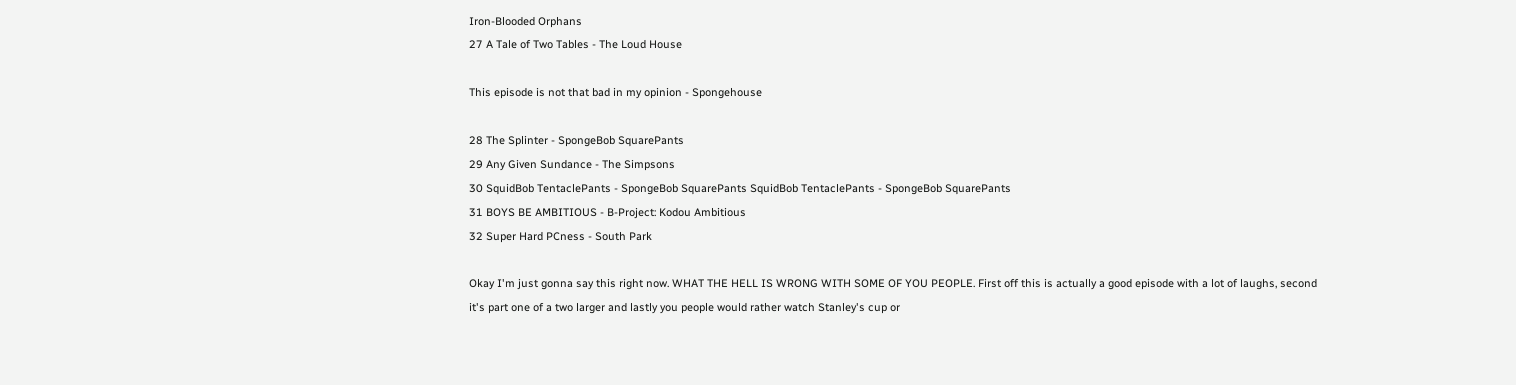Iron-Blooded Orphans
27 A Tale of Two Tables - The Loud House

This episode is not that bad in my opinion - Spongehouse

28 The Splinter - SpongeBob SquarePants
29 Any Given Sundance - The Simpsons
30 SquidBob TentaclePants - SpongeBob SquarePants SquidBob TentaclePants - SpongeBob SquarePants
31 BOYS BE AMBITIOUS - B-Project: Kodou Ambitious
32 Super Hard PCness - South Park

Okay I'm just gonna say this right now. WHAT THE HELL IS WRONG WITH SOME OF YOU PEOPLE. First off this is actually a good episode with a lot of laughs, second it's part one of a two larger and lastly you people would rather watch Stanley's cup or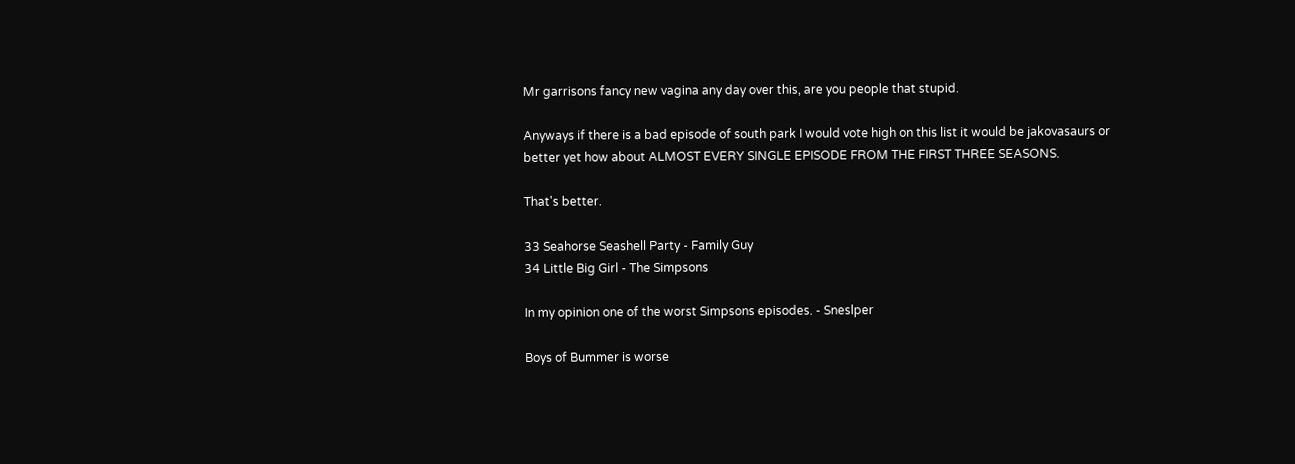Mr garrisons fancy new vagina any day over this, are you people that stupid.

Anyways if there is a bad episode of south park I would vote high on this list it would be jakovasaurs or better yet how about ALMOST EVERY SINGLE EPISODE FROM THE FIRST THREE SEASONS.

That's better.

33 Seahorse Seashell Party - Family Guy
34 Little Big Girl - The Simpsons

In my opinion one of the worst Simpsons episodes. - Sneslper

Boys of Bummer is worse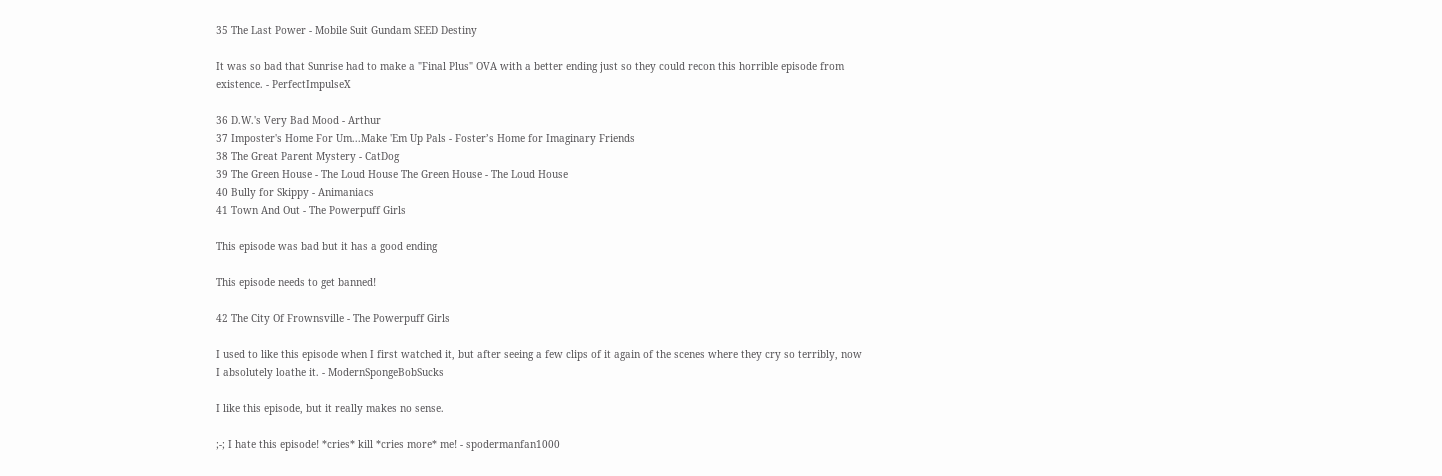35 The Last Power - Mobile Suit Gundam SEED Destiny

It was so bad that Sunrise had to make a "Final Plus" OVA with a better ending just so they could recon this horrible episode from existence. - PerfectImpulseX

36 D.W.'s Very Bad Mood - Arthur
37 Imposter's Home For Um...Make 'Em Up Pals - Foster’s Home for Imaginary Friends
38 The Great Parent Mystery - CatDog
39 The Green House - The Loud House The Green House - The Loud House
40 Bully for Skippy - Animaniacs
41 Town And Out - The Powerpuff Girls

This episode was bad but it has a good ending

This episode needs to get banned!

42 The City Of Frownsville - The Powerpuff Girls

I used to like this episode when I first watched it, but after seeing a few clips of it again of the scenes where they cry so terribly, now I absolutely loathe it. - ModernSpongeBobSucks

I like this episode, but it really makes no sense.

;-; I hate this episode! *cries* kill *cries more* me! - spodermanfan1000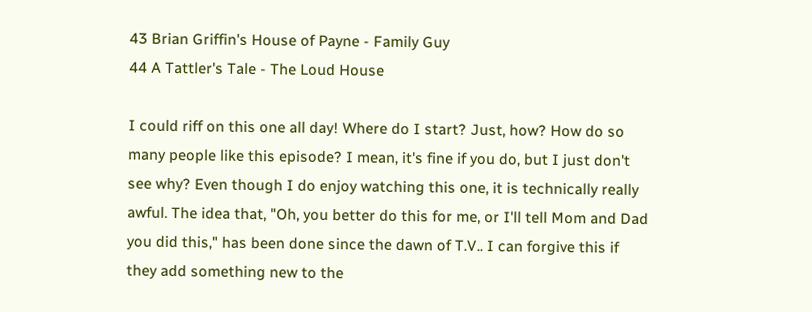43 Brian Griffin's House of Payne - Family Guy
44 A Tattler's Tale - The Loud House

I could riff on this one all day! Where do I start? Just, how? How do so many people like this episode? I mean, it's fine if you do, but I just don't see why? Even though I do enjoy watching this one, it is technically really awful. The idea that, "Oh, you better do this for me, or I'll tell Mom and Dad you did this," has been done since the dawn of T.V.. I can forgive this if they add something new to the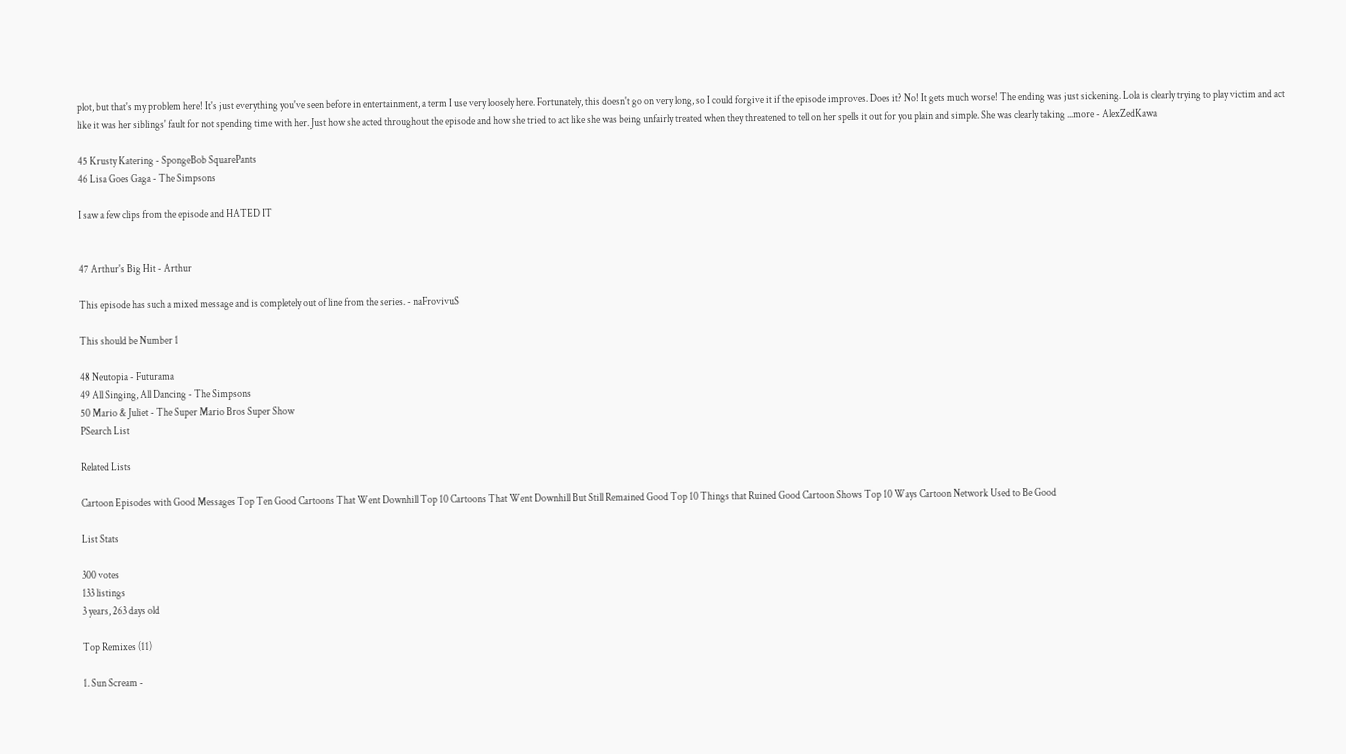plot, but that's my problem here! It's just everything you've seen before in entertainment, a term I use very loosely here. Fortunately, this doesn't go on very long, so I could forgive it if the episode improves. Does it? No! It gets much worse! The ending was just sickening. Lola is clearly trying to play victim and act like it was her siblings' fault for not spending time with her. Just how she acted throughout the episode and how she tried to act like she was being unfairly treated when they threatened to tell on her spells it out for you plain and simple. She was clearly taking ...more - AlexZedKawa

45 Krusty Katering - SpongeBob SquarePants
46 Lisa Goes Gaga - The Simpsons

I saw a few clips from the episode and HATED IT


47 Arthur's Big Hit - Arthur

This episode has such a mixed message and is completely out of line from the series. - naFrovivuS

This should be Number 1

48 Neutopia - Futurama
49 All Singing, All Dancing - The Simpsons
50 Mario & Juliet - The Super Mario Bros Super Show
PSearch List

Related Lists

Cartoon Episodes with Good Messages Top Ten Good Cartoons That Went Downhill Top 10 Cartoons That Went Downhill But Still Remained Good Top 10 Things that Ruined Good Cartoon Shows Top 10 Ways Cartoon Network Used to Be Good

List Stats

300 votes
133 listings
3 years, 263 days old

Top Remixes (11)

1. Sun Scream -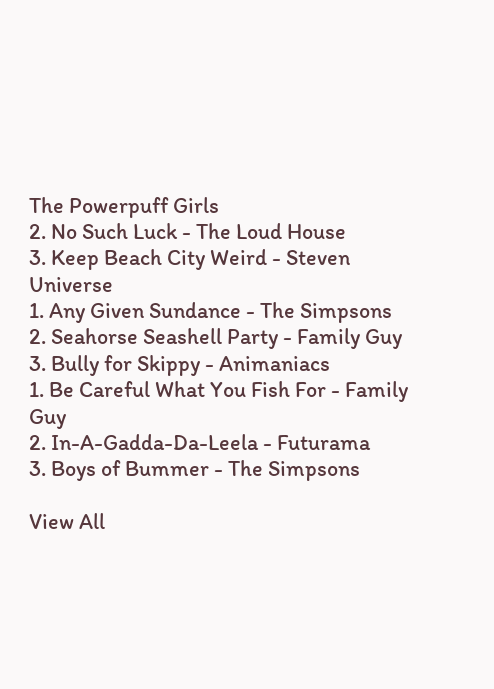The Powerpuff Girls
2. No Such Luck - The Loud House
3. Keep Beach City Weird - Steven Universe
1. Any Given Sundance - The Simpsons
2. Seahorse Seashell Party - Family Guy
3. Bully for Skippy - Animaniacs
1. Be Careful What You Fish For - Family Guy
2. In-A-Gadda-Da-Leela - Futurama
3. Boys of Bummer - The Simpsons

View All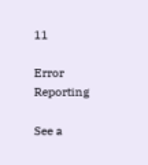11

Error Reporting

See a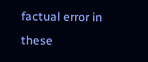factual error in these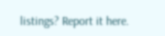listings? Report it here.